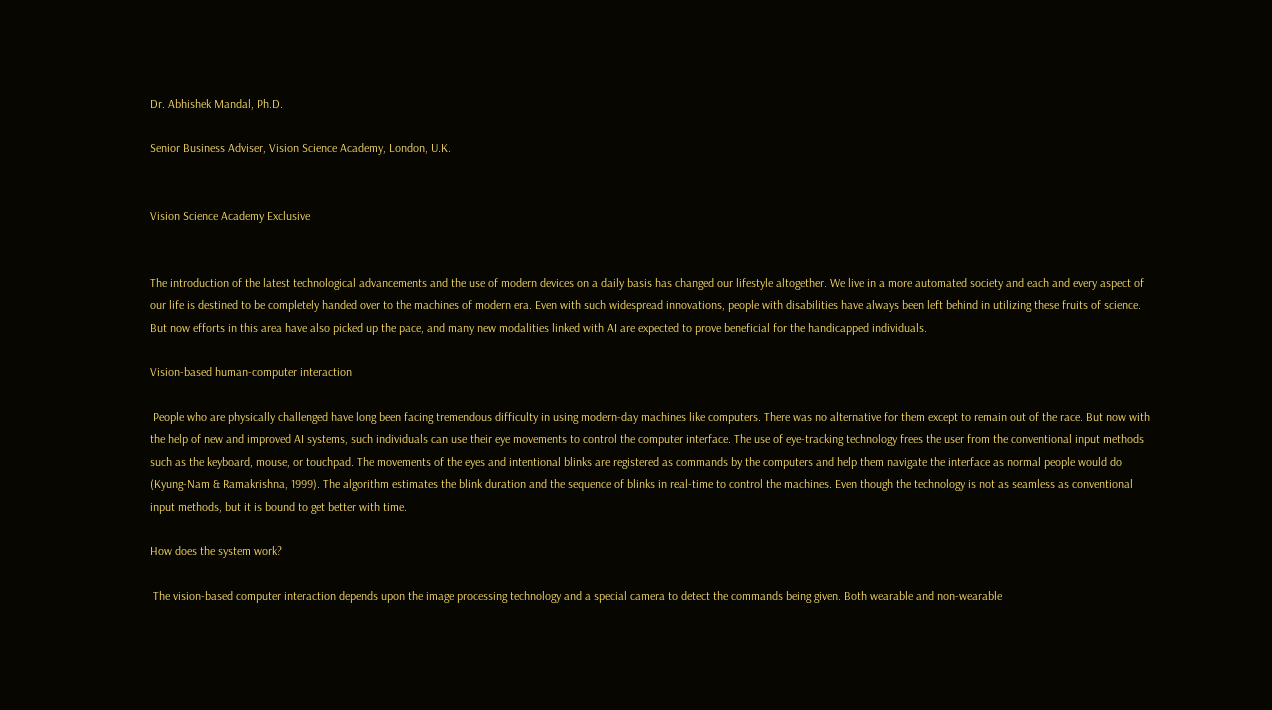Dr. Abhishek Mandal, Ph.D.

Senior Business Adviser, Vision Science Academy, London, U.K.


Vision Science Academy Exclusive


The introduction of the latest technological advancements and the use of modern devices on a daily basis has changed our lifestyle altogether. We live in a more automated society and each and every aspect of our life is destined to be completely handed over to the machines of modern era. Even with such widespread innovations, people with disabilities have always been left behind in utilizing these fruits of science. But now efforts in this area have also picked up the pace, and many new modalities linked with AI are expected to prove beneficial for the handicapped individuals.

Vision-based human-computer interaction

 People who are physically challenged have long been facing tremendous difficulty in using modern-day machines like computers. There was no alternative for them except to remain out of the race. But now with the help of new and improved AI systems, such individuals can use their eye movements to control the computer interface. The use of eye-tracking technology frees the user from the conventional input methods such as the keyboard, mouse, or touchpad. The movements of the eyes and intentional blinks are registered as commands by the computers and help them navigate the interface as normal people would do (Kyung-Nam & Ramakrishna, 1999). The algorithm estimates the blink duration and the sequence of blinks in real-time to control the machines. Even though the technology is not as seamless as conventional input methods, but it is bound to get better with time.

How does the system work?

 The vision-based computer interaction depends upon the image processing technology and a special camera to detect the commands being given. Both wearable and non-wearable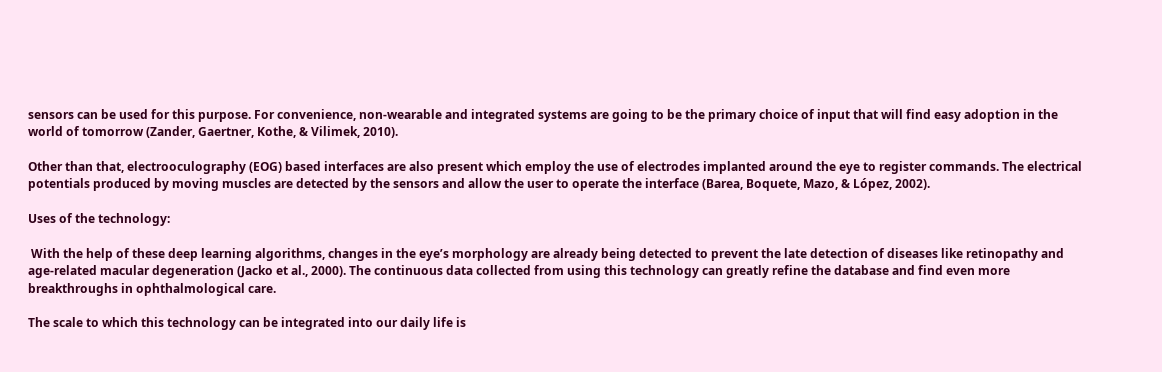sensors can be used for this purpose. For convenience, non-wearable and integrated systems are going to be the primary choice of input that will find easy adoption in the world of tomorrow (Zander, Gaertner, Kothe, & Vilimek, 2010).

Other than that, electrooculography (EOG) based interfaces are also present which employ the use of electrodes implanted around the eye to register commands. The electrical potentials produced by moving muscles are detected by the sensors and allow the user to operate the interface (Barea, Boquete, Mazo, & López, 2002).

Uses of the technology:

 With the help of these deep learning algorithms, changes in the eye’s morphology are already being detected to prevent the late detection of diseases like retinopathy and age-related macular degeneration (Jacko et al., 2000). The continuous data collected from using this technology can greatly refine the database and find even more breakthroughs in ophthalmological care.

The scale to which this technology can be integrated into our daily life is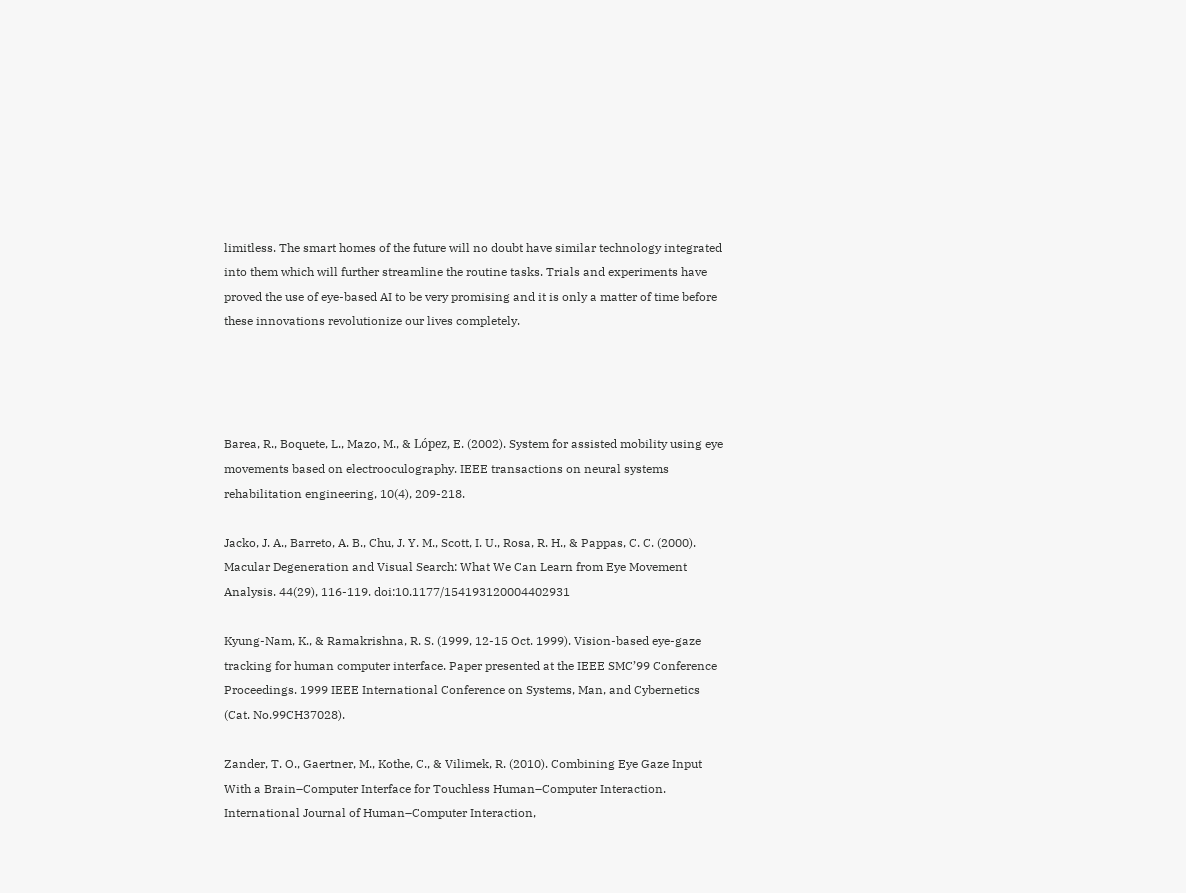limitless. The smart homes of the future will no doubt have similar technology integrated into them which will further streamline the routine tasks. Trials and experiments have proved the use of eye-based AI to be very promising and it is only a matter of time before these innovations revolutionize our lives completely.




Barea, R., Boquete, L., Mazo, M., & López, E. (2002). System for assisted mobility using eye movements based on electrooculography. IEEE transactions on neural systems rehabilitation engineering, 10(4), 209-218.

Jacko, J. A., Barreto, A. B., Chu, J. Y. M., Scott, I. U., Rosa, R. H., & Pappas, C. C. (2000). Macular Degeneration and Visual Search: What We Can Learn from Eye Movement Analysis. 44(29), 116-119. doi:10.1177/154193120004402931

Kyung-Nam, K., & Ramakrishna, R. S. (1999, 12-15 Oct. 1999). Vision-based eye-gaze tracking for human computer interface. Paper presented at the IEEE SMC’99 Conference Proceedings. 1999 IEEE International Conference on Systems, Man, and Cybernetics (Cat. No.99CH37028).

Zander, T. O., Gaertner, M., Kothe, C., & Vilimek, R. (2010). Combining Eye Gaze Input With a Brain–Computer Interface for Touchless Human–Computer Interaction. International Journal of Human–Computer Interaction,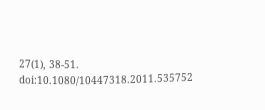27(1), 38-51. doi:10.1080/10447318.2011.535752